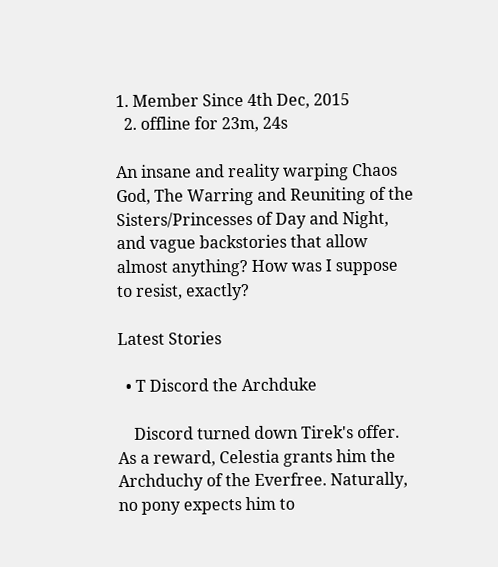1. Member Since 4th Dec, 2015
  2. offline for 23m, 24s

An insane and reality warping Chaos God, The Warring and Reuniting of the Sisters/Princesses of Day and Night, and vague backstories that allow almost anything? How was I suppose to resist, exactly?

Latest Stories

  • T Discord the Archduke

    Discord turned down Tirek's offer. As a reward, Celestia grants him the Archduchy of the Everfree. Naturally, no pony expects him to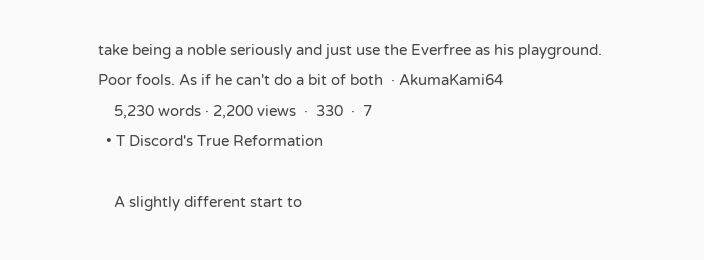take being a noble seriously and just use the Everfree as his playground. Poor fools. As if he can't do a bit of both  · AkumaKami64
    5,230 words · 2,200 views  ·  330  ·  7
  • T Discord's True Reformation

    A slightly different start to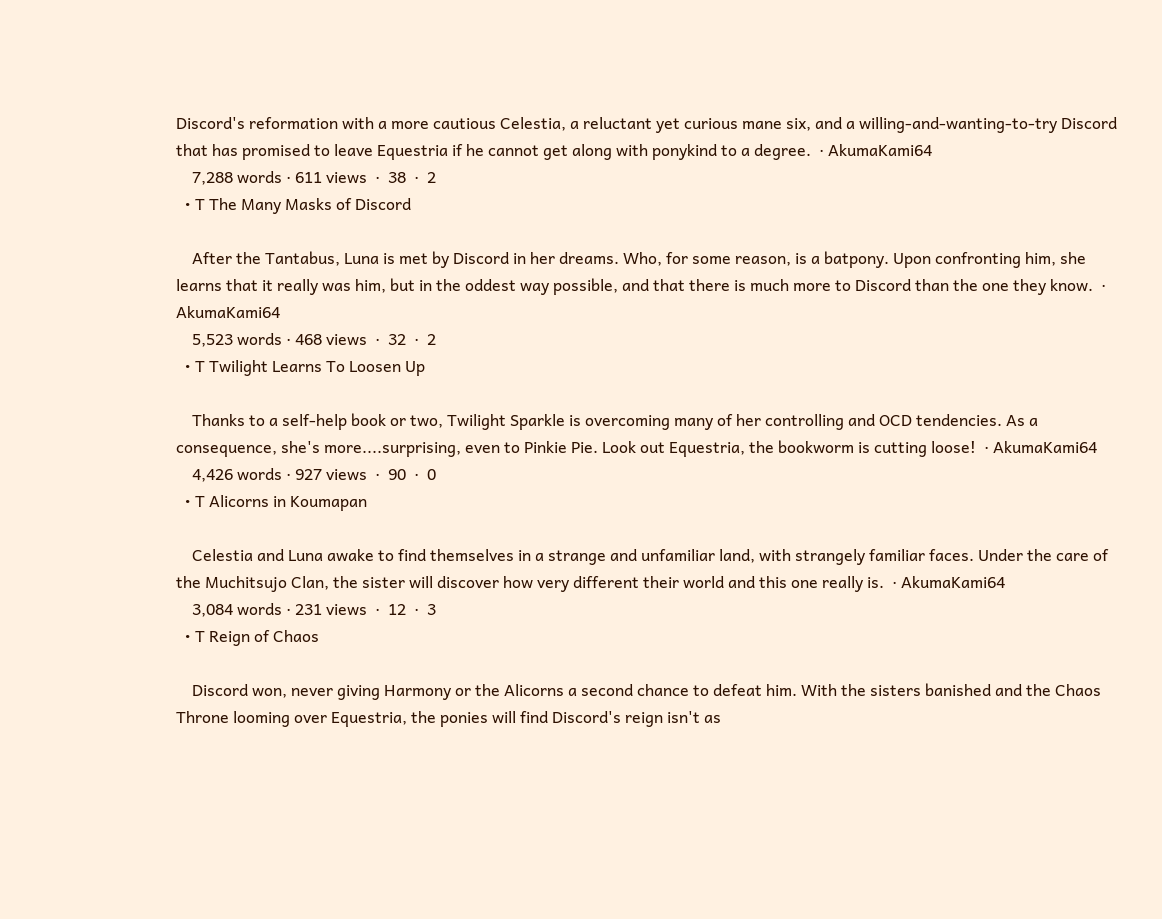Discord's reformation with a more cautious Celestia, a reluctant yet curious mane six, and a willing-and-wanting-to-try Discord that has promised to leave Equestria if he cannot get along with ponykind to a degree.  · AkumaKami64
    7,288 words · 611 views  ·  38  ·  2
  • T The Many Masks of Discord

    After the Tantabus, Luna is met by Discord in her dreams. Who, for some reason, is a batpony. Upon confronting him, she learns that it really was him, but in the oddest way possible, and that there is much more to Discord than the one they know.  · AkumaKami64
    5,523 words · 468 views  ·  32  ·  2
  • T Twilight Learns To Loosen Up

    Thanks to a self-help book or two, Twilight Sparkle is overcoming many of her controlling and OCD tendencies. As a consequence, she's more....surprising, even to Pinkie Pie. Look out Equestria, the bookworm is cutting loose!  · AkumaKami64
    4,426 words · 927 views  ·  90  ·  0
  • T Alicorns in Koumapan

    Celestia and Luna awake to find themselves in a strange and unfamiliar land, with strangely familiar faces. Under the care of the Muchitsujo Clan, the sister will discover how very different their world and this one really is.  · AkumaKami64
    3,084 words · 231 views  ·  12  ·  3
  • T Reign of Chaos

    Discord won, never giving Harmony or the Alicorns a second chance to defeat him. With the sisters banished and the Chaos Throne looming over Equestria, the ponies will find Discord's reign isn't as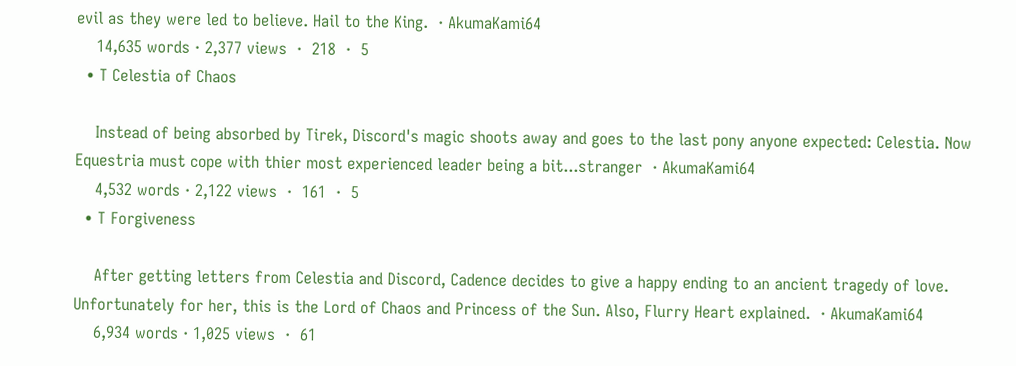evil as they were led to believe. Hail to the King.  · AkumaKami64
    14,635 words · 2,377 views  ·  218  ·  5
  • T Celestia of Chaos

    Instead of being absorbed by Tirek, Discord's magic shoots away and goes to the last pony anyone expected: Celestia. Now Equestria must cope with thier most experienced leader being a bit...stranger  · AkumaKami64
    4,532 words · 2,122 views  ·  161  ·  5
  • T Forgiveness

    After getting letters from Celestia and Discord, Cadence decides to give a happy ending to an ancient tragedy of love. Unfortunately for her, this is the Lord of Chaos and Princess of the Sun. Also, Flurry Heart explained.  · AkumaKami64
    6,934 words · 1,025 views  ·  61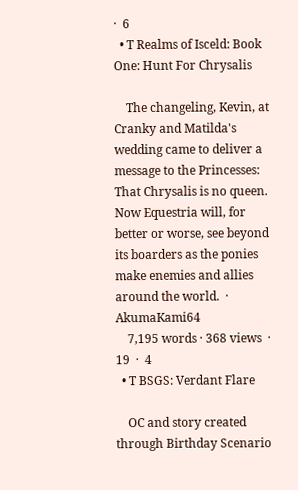·  6
  • T Realms of Isceld: Book One: Hunt For Chrysalis

    The changeling, Kevin, at Cranky and Matilda's wedding came to deliver a message to the Princesses: That Chrysalis is no queen. Now Equestria will, for better or worse, see beyond its boarders as the ponies make enemies and allies around the world.  · AkumaKami64
    7,195 words · 368 views  ·  19  ·  4
  • T BSGS: Verdant Flare

    OC and story created through Birthday Scenario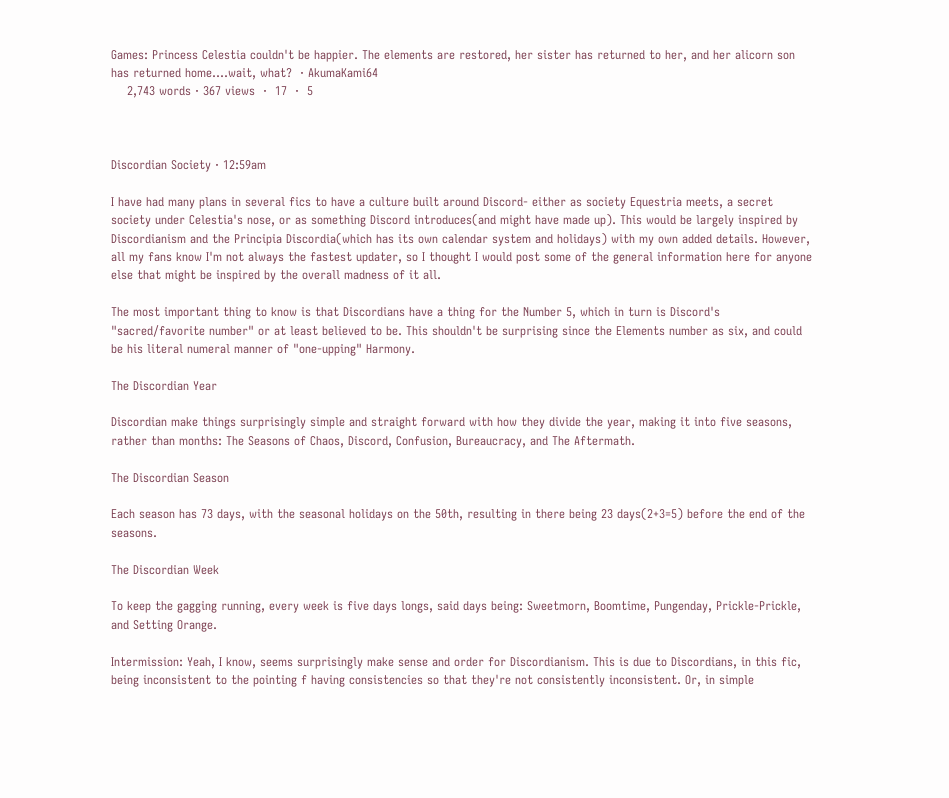Games: Princess Celestia couldn't be happier. The elements are restored, her sister has returned to her, and her alicorn son has returned home....wait, what?  · AkumaKami64
    2,743 words · 367 views  ·  17  ·  5



Discordian Society · 12:59am

I have had many plans in several fics to have a culture built around Discord- either as society Equestria meets, a secret society under Celestia's nose, or as something Discord introduces(and might have made up). This would be largely inspired by Discordianism and the Principia Discordia(which has its own calendar system and holidays) with my own added details. However, all my fans know I'm not always the fastest updater, so I thought I would post some of the general information here for anyone else that might be inspired by the overall madness of it all.

The most important thing to know is that Discordians have a thing for the Number 5, which in turn is Discord's "sacred/favorite number" or at least believed to be. This shouldn't be surprising since the Elements number as six, and could be his literal numeral manner of "one-upping" Harmony.

The Discordian Year

Discordian make things surprisingly simple and straight forward with how they divide the year, making it into five seasons, rather than months: The Seasons of Chaos, Discord, Confusion, Bureaucracy, and The Aftermath.

The Discordian Season

Each season has 73 days, with the seasonal holidays on the 50th, resulting in there being 23 days(2+3=5) before the end of the seasons.

The Discordian Week

To keep the gagging running, every week is five days longs, said days being: Sweetmorn, Boomtime, Pungenday, Prickle-Prickle, and Setting Orange.

Intermission: Yeah, I know, seems surprisingly make sense and order for Discordianism. This is due to Discordians, in this fic, being inconsistent to the pointing f having consistencies so that they're not consistently inconsistent. Or, in simple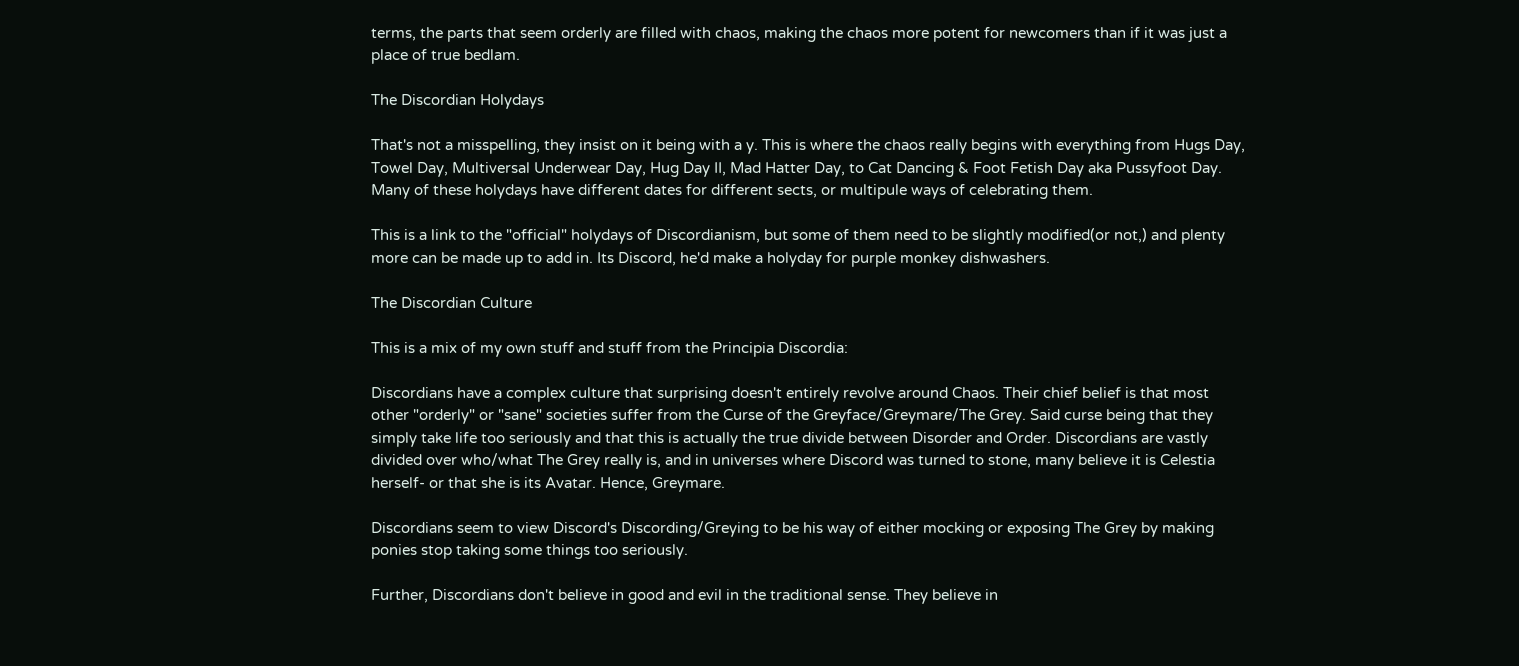terms, the parts that seem orderly are filled with chaos, making the chaos more potent for newcomers than if it was just a place of true bedlam.

The Discordian Holydays

That's not a misspelling, they insist on it being with a y. This is where the chaos really begins with everything from Hugs Day, Towel Day, Multiversal Underwear Day, Hug Day II, Mad Hatter Day, to Cat Dancing & Foot Fetish Day aka Pussyfoot Day. Many of these holydays have different dates for different sects, or multipule ways of celebrating them.

This is a link to the "official" holydays of Discordianism, but some of them need to be slightly modified(or not,) and plenty more can be made up to add in. Its Discord, he'd make a holyday for purple monkey dishwashers.

The Discordian Culture

This is a mix of my own stuff and stuff from the Principia Discordia:

Discordians have a complex culture that surprising doesn't entirely revolve around Chaos. Their chief belief is that most other "orderly" or "sane" societies suffer from the Curse of the Greyface/Greymare/The Grey. Said curse being that they simply take life too seriously and that this is actually the true divide between Disorder and Order. Discordians are vastly divided over who/what The Grey really is, and in universes where Discord was turned to stone, many believe it is Celestia herself- or that she is its Avatar. Hence, Greymare.

Discordians seem to view Discord's Discording/Greying to be his way of either mocking or exposing The Grey by making ponies stop taking some things too seriously.

Further, Discordians don't believe in good and evil in the traditional sense. They believe in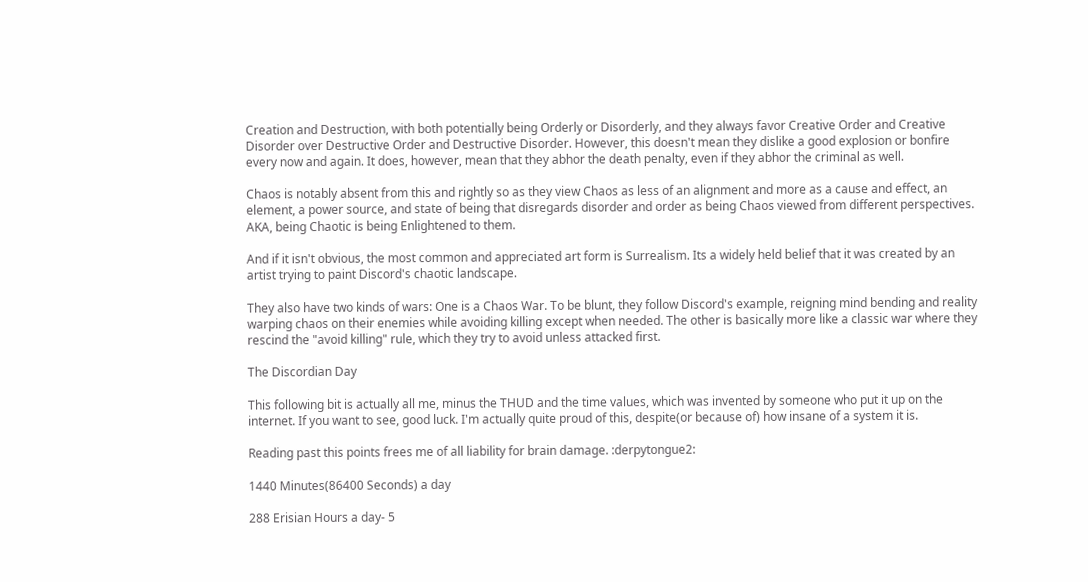Creation and Destruction, with both potentially being Orderly or Disorderly, and they always favor Creative Order and Creative Disorder over Destructive Order and Destructive Disorder. However, this doesn't mean they dislike a good explosion or bonfire every now and again. It does, however, mean that they abhor the death penalty, even if they abhor the criminal as well.

Chaos is notably absent from this and rightly so as they view Chaos as less of an alignment and more as a cause and effect, an element, a power source, and state of being that disregards disorder and order as being Chaos viewed from different perspectives. AKA, being Chaotic is being Enlightened to them.

And if it isn't obvious, the most common and appreciated art form is Surrealism. Its a widely held belief that it was created by an artist trying to paint Discord's chaotic landscape.

They also have two kinds of wars: One is a Chaos War. To be blunt, they follow Discord's example, reigning mind bending and reality warping chaos on their enemies while avoiding killing except when needed. The other is basically more like a classic war where they rescind the "avoid killing" rule, which they try to avoid unless attacked first.

The Discordian Day

This following bit is actually all me, minus the THUD and the time values, which was invented by someone who put it up on the internet. If you want to see, good luck. I'm actually quite proud of this, despite(or because of) how insane of a system it is.

Reading past this points frees me of all liability for brain damage. :derpytongue2:

1440 Minutes(86400 Seconds) a day

288 Erisian Hours a day- 5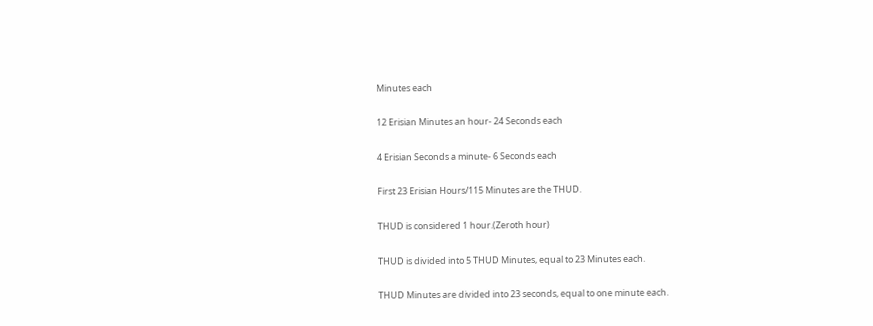Minutes each

12 Erisian Minutes an hour- 24 Seconds each

4 Erisian Seconds a minute- 6 Seconds each

First 23 Erisian Hours/115 Minutes are the THUD.

THUD is considered 1 hour.(Zeroth hour)

THUD is divided into 5 THUD Minutes, equal to 23 Minutes each.

THUD Minutes are divided into 23 seconds, equal to one minute each.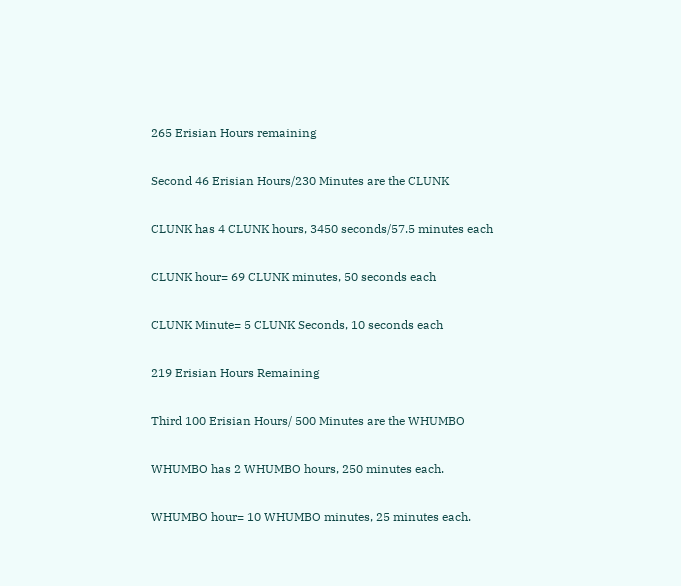265 Erisian Hours remaining

Second 46 Erisian Hours/230 Minutes are the CLUNK

CLUNK has 4 CLUNK hours, 3450 seconds/57.5 minutes each

CLUNK hour= 69 CLUNK minutes, 50 seconds each

CLUNK Minute= 5 CLUNK Seconds, 10 seconds each

219 Erisian Hours Remaining

Third 100 Erisian Hours/ 500 Minutes are the WHUMBO

WHUMBO has 2 WHUMBO hours, 250 minutes each.

WHUMBO hour= 10 WHUMBO minutes, 25 minutes each.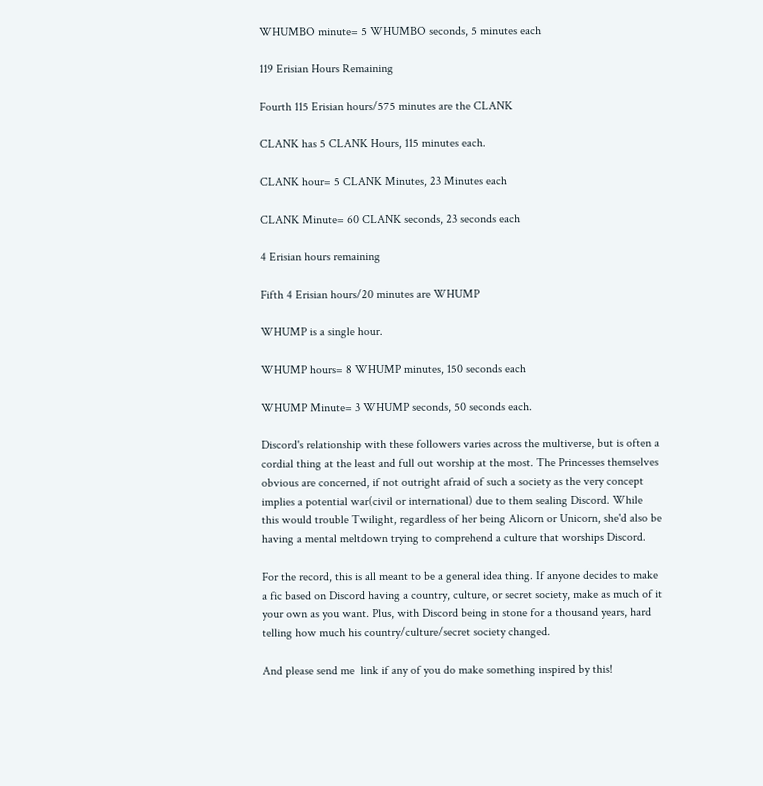WHUMBO minute= 5 WHUMBO seconds, 5 minutes each

119 Erisian Hours Remaining

Fourth 115 Erisian hours/575 minutes are the CLANK

CLANK has 5 CLANK Hours, 115 minutes each.

CLANK hour= 5 CLANK Minutes, 23 Minutes each

CLANK Minute= 60 CLANK seconds, 23 seconds each

4 Erisian hours remaining

Fifth 4 Erisian hours/20 minutes are WHUMP

WHUMP is a single hour.

WHUMP hours= 8 WHUMP minutes, 150 seconds each

WHUMP Minute= 3 WHUMP seconds, 50 seconds each.

Discord's relationship with these followers varies across the multiverse, but is often a cordial thing at the least and full out worship at the most. The Princesses themselves obvious are concerned, if not outright afraid of such a society as the very concept implies a potential war(civil or international) due to them sealing Discord. While this would trouble Twilight, regardless of her being Alicorn or Unicorn, she'd also be having a mental meltdown trying to comprehend a culture that worships Discord.

For the record, this is all meant to be a general idea thing. If anyone decides to make a fic based on Discord having a country, culture, or secret society, make as much of it your own as you want. Plus, with Discord being in stone for a thousand years, hard telling how much his country/culture/secret society changed.

And please send me  link if any of you do make something inspired by this!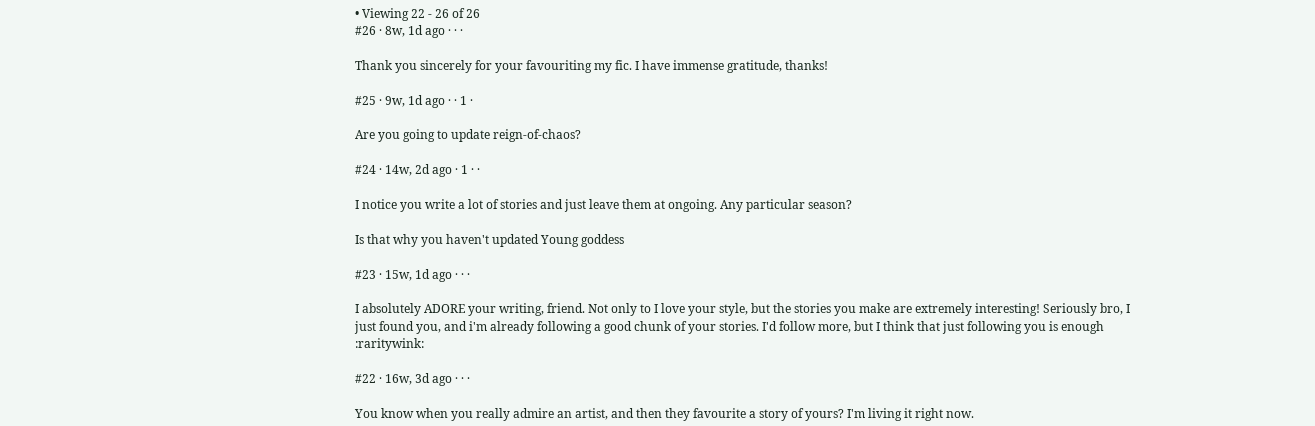• Viewing 22 - 26 of 26
#26 · 8w, 1d ago · · ·

Thank you sincerely for your favouriting my fic. I have immense gratitude, thanks!

#25 · 9w, 1d ago · · 1 ·

Are you going to update reign-of-chaos?

#24 · 14w, 2d ago · 1 · ·

I notice you write a lot of stories and just leave them at ongoing. Any particular season?

Is that why you haven't updated Young goddess

#23 · 15w, 1d ago · · ·

I absolutely ADORE your writing, friend. Not only to I love your style, but the stories you make are extremely interesting! Seriously bro, I just found you, and i'm already following a good chunk of your stories. I'd follow more, but I think that just following you is enough :raritywink:

#22 · 16w, 3d ago · · ·

You know when you really admire an artist, and then they favourite a story of yours? I'm living it right now.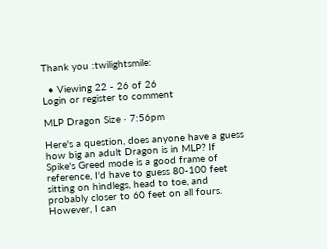Thank you :twilightsmile:

  • Viewing 22 - 26 of 26
Login or register to comment

MLP Dragon Size · 7:56pm

Here's a question, does anyone have a guess how big an adult Dragon is in MLP? If Spike's Greed mode is a good frame of reference, I'd have to guess 80-100 feet sitting on hindlegs, head to toe, and probably closer to 60 feet on all fours. However, I can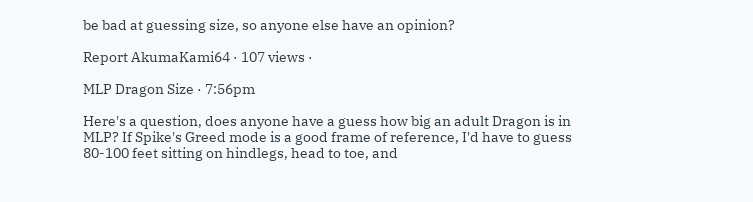be bad at guessing size, so anyone else have an opinion?

Report AkumaKami64 · 107 views ·

MLP Dragon Size · 7:56pm

Here's a question, does anyone have a guess how big an adult Dragon is in MLP? If Spike's Greed mode is a good frame of reference, I'd have to guess 80-100 feet sitting on hindlegs, head to toe, and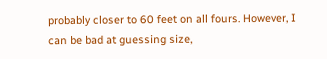probably closer to 60 feet on all fours. However, I can be bad at guessing size,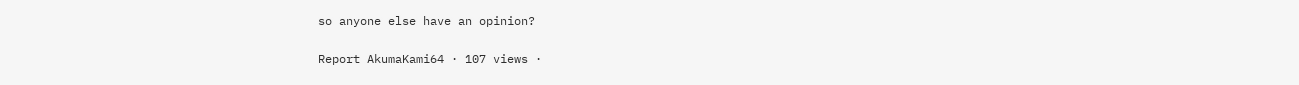so anyone else have an opinion?

Report AkumaKami64 · 107 views ·